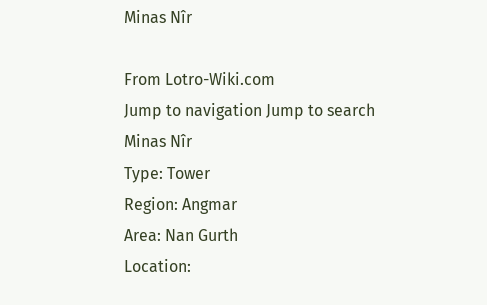Minas Nîr

From Lotro-Wiki.com
Jump to navigation Jump to search
Minas Nîr
Type: Tower
Region: Angmar
Area: Nan Gurth
Location: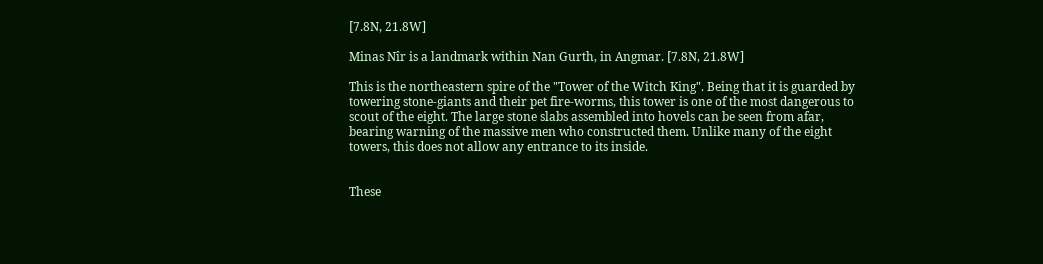[7.8N, 21.8W]

Minas Nîr is a landmark within Nan Gurth, in Angmar. [7.8N, 21.8W]

This is the northeastern spire of the "Tower of the Witch King". Being that it is guarded by towering stone-giants and their pet fire-worms, this tower is one of the most dangerous to scout of the eight. The large stone slabs assembled into hovels can be seen from afar, bearing warning of the massive men who constructed them. Unlike many of the eight towers, this does not allow any entrance to its inside.


These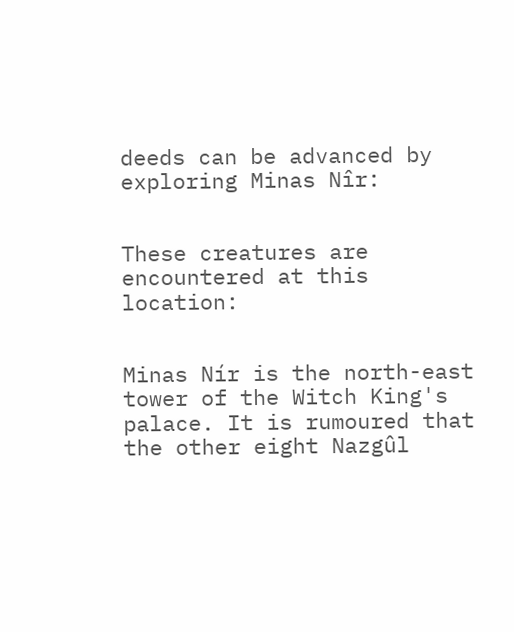deeds can be advanced by exploring Minas Nîr:


These creatures are encountered at this location:


Minas Nír is the north-east tower of the Witch King's palace. It is rumoured that the other eight Nazgûl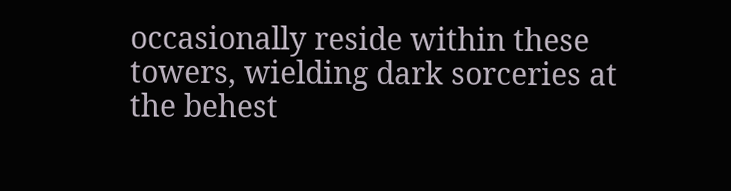occasionally reside within these towers, wielding dark sorceries at the behest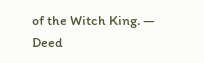of the Witch King. — Deed